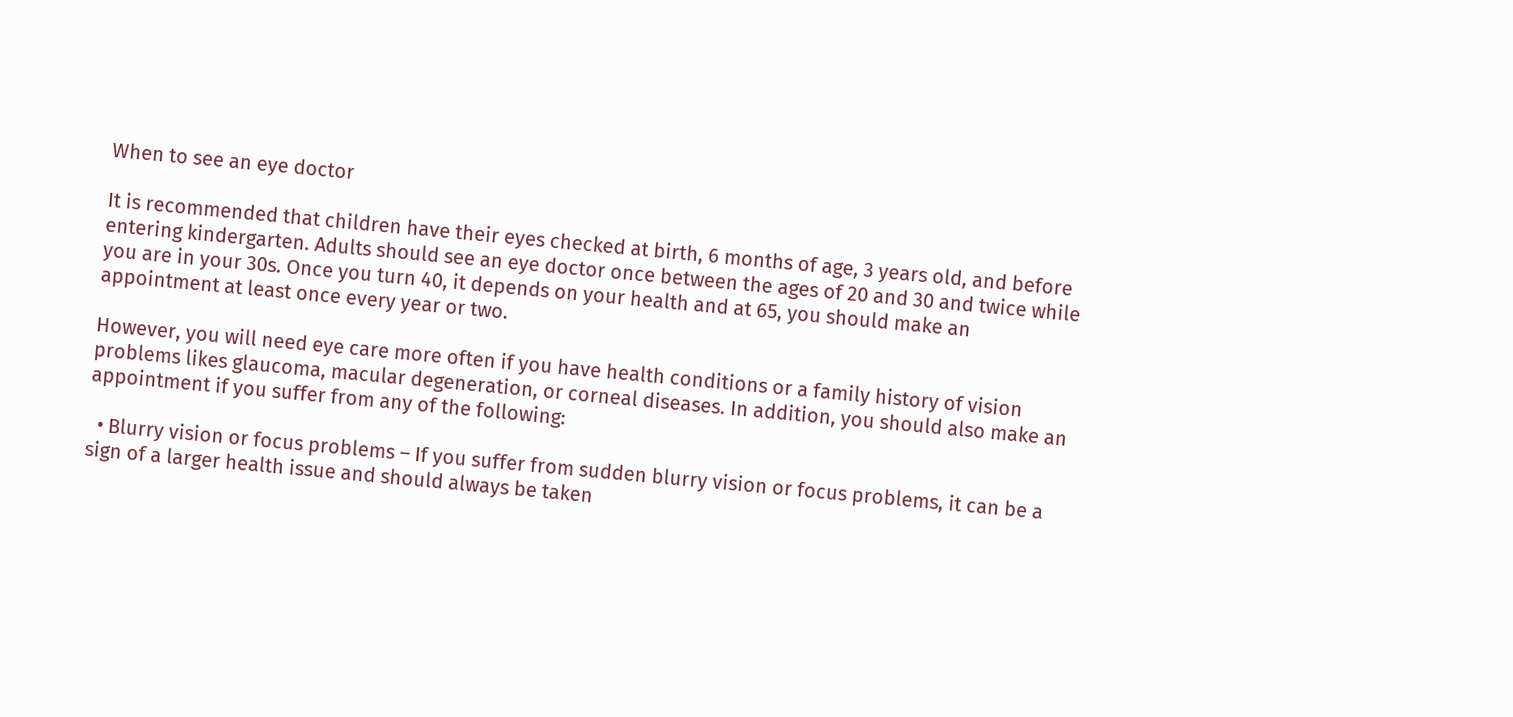When to see an eye doctor

It is recommended that children have their eyes checked at birth, 6 months of age, 3 years old, and before entering kindergarten. Adults should see an eye doctor once between the ages of 20 and 30 and twice while you are in your 30s. Once you turn 40, it depends on your health and at 65, you should make an appointment at least once every year or two.

However, you will need eye care more often if you have health conditions or a family history of vision problems likes glaucoma, macular degeneration, or corneal diseases. In addition, you should also make an appointment if you suffer from any of the following:

  • Blurry vision or focus problems – If you suffer from sudden blurry vision or focus problems, it can be a sign of a larger health issue and should always be taken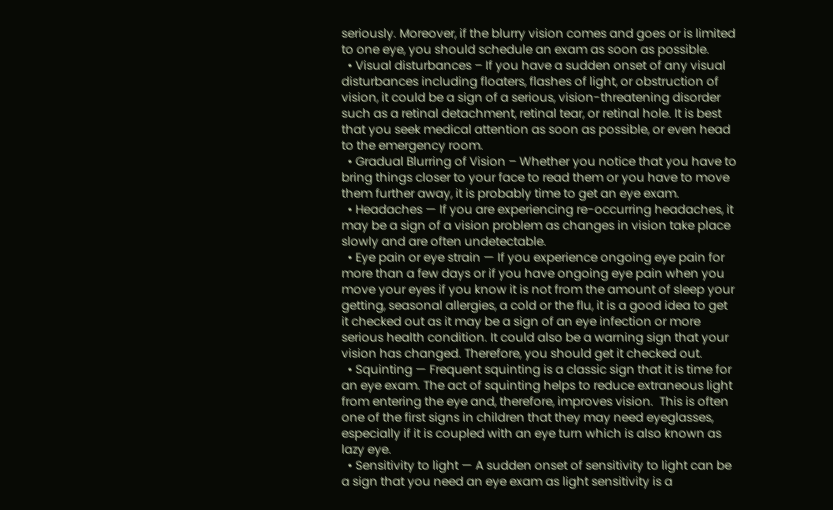seriously. Moreover, if the blurry vision comes and goes or is limited to one eye, you should schedule an exam as soon as possible.
  • Visual disturbances – If you have a sudden onset of any visual disturbances including floaters, flashes of light, or obstruction of vision, it could be a sign of a serious, vision-threatening disorder such as a retinal detachment, retinal tear, or retinal hole. It is best that you seek medical attention as soon as possible, or even head to the emergency room.
  • Gradual Blurring of Vision – Whether you notice that you have to bring things closer to your face to read them or you have to move them further away, it is probably time to get an eye exam.
  • Headaches — If you are experiencing re-occurring headaches, it may be a sign of a vision problem as changes in vision take place slowly and are often undetectable.
  • Eye pain or eye strain — If you experience ongoing eye pain for more than a few days or if you have ongoing eye pain when you move your eyes if you know it is not from the amount of sleep your getting, seasonal allergies, a cold or the flu, it is a good idea to get it checked out as it may be a sign of an eye infection or more serious health condition. It could also be a warning sign that your vision has changed. Therefore, you should get it checked out.
  • Squinting — Frequent squinting is a classic sign that it is time for an eye exam. The act of squinting helps to reduce extraneous light from entering the eye and, therefore, improves vision.  This is often one of the first signs in children that they may need eyeglasses, especially if it is coupled with an eye turn which is also known as lazy eye.
  • Sensitivity to light — A sudden onset of sensitivity to light can be a sign that you need an eye exam as light sensitivity is a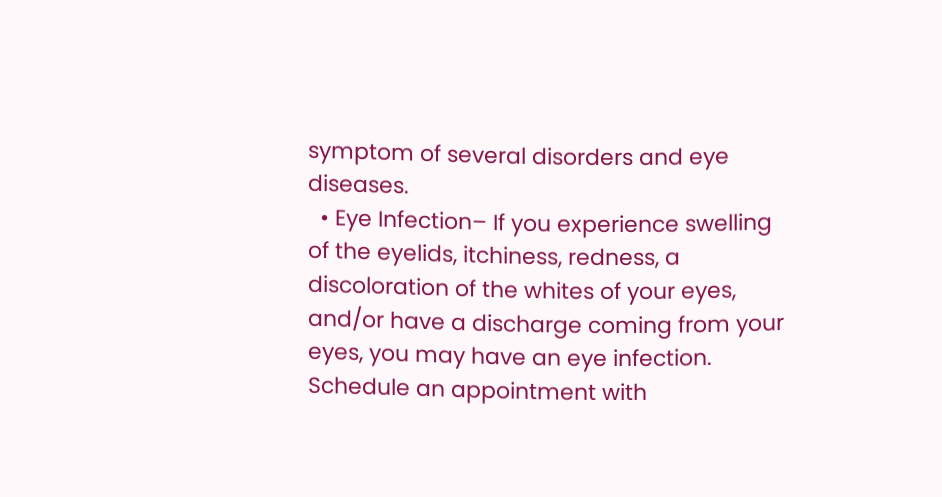symptom of several disorders and eye diseases.
  • Eye Infection– If you experience swelling of the eyelids, itchiness, redness, a discoloration of the whites of your eyes, and/or have a discharge coming from your eyes, you may have an eye infection. Schedule an appointment with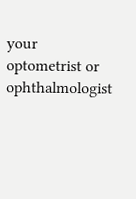your optometrist or ophthalmologist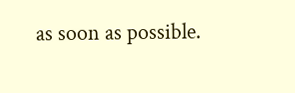as soon as possible.